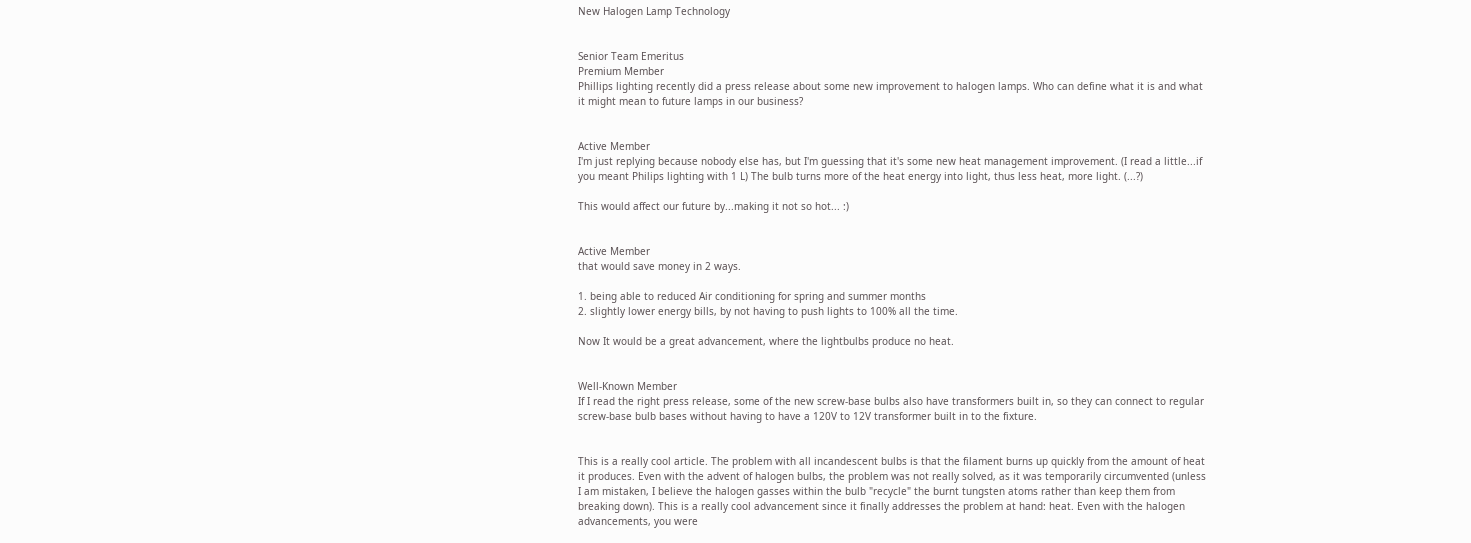New Halogen Lamp Technology


Senior Team Emeritus
Premium Member
Phillips lighting recently did a press release about some new improvement to halogen lamps. Who can define what it is and what it might mean to future lamps in our business?


Active Member
I'm just replying because nobody else has, but I'm guessing that it's some new heat management improvement. (I read a little...if you meant Philips lighting with 1 L) The bulb turns more of the heat energy into light, thus less heat, more light. (...?)

This would affect our future by...making it not so hot... :)


Active Member
that would save money in 2 ways.

1. being able to reduced Air conditioning for spring and summer months
2. slightly lower energy bills, by not having to push lights to 100% all the time.

Now It would be a great advancement, where the lightbulbs produce no heat.


Well-Known Member
If I read the right press release, some of the new screw-base bulbs also have transformers built in, so they can connect to regular screw-base bulb bases without having to have a 120V to 12V transformer built in to the fixture.


This is a really cool article. The problem with all incandescent bulbs is that the filament burns up quickly from the amount of heat it produces. Even with the advent of halogen bulbs, the problem was not really solved, as it was temporarily circumvented (unless I am mistaken, I believe the halogen gasses within the bulb "recycle" the burnt tungsten atoms rather than keep them from breaking down). This is a really cool advancement since it finally addresses the problem at hand: heat. Even with the halogen advancements, you were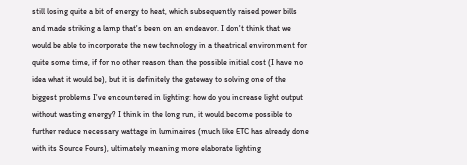still losing quite a bit of energy to heat, which subsequently raised power bills and made striking a lamp that's been on an endeavor. I don't think that we would be able to incorporate the new technology in a theatrical environment for quite some time, if for no other reason than the possible initial cost (I have no idea what it would be), but it is definitely the gateway to solving one of the biggest problems I've encountered in lighting: how do you increase light output without wasting energy? I think in the long run, it would become possible to further reduce necessary wattage in luminaires (much like ETC has already done with its Source Fours), ultimately meaning more elaborate lighting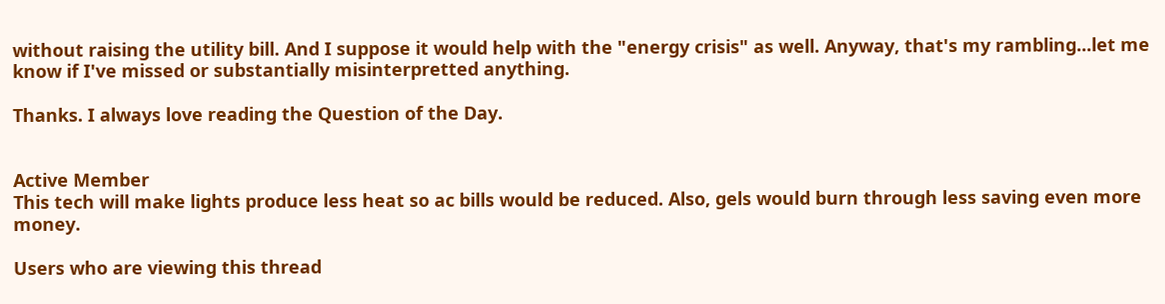without raising the utility bill. And I suppose it would help with the "energy crisis" as well. Anyway, that's my rambling...let me know if I've missed or substantially misinterpretted anything.

Thanks. I always love reading the Question of the Day.


Active Member
This tech will make lights produce less heat so ac bills would be reduced. Also, gels would burn through less saving even more money.

Users who are viewing this thread